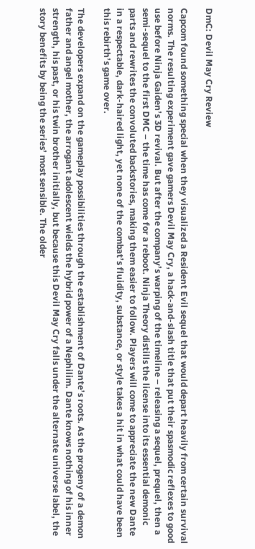DmC: Devil May Cry Review

Capcom found something special when they visualized a Resident Evil sequel that would depart heavily from certain survival norms. The resulting experiment gave gamers Devil May Cry, a hack-and-slash title that put their spasmodic reflexes to good use before Ninja Gaiden’s 3D revival. But after the company’s warping of the timeline – releasing a sequel, prequel, then a semi-sequel to the first DMC – the time has come for a reboot. Ninja Theory distills the license into its essential demonic parts and rewrites the convoluted backstories, making them easier to follow. Players will come to appreciate the new Dante in a respectable, dark-haired light, yet none of the combat’s fluidity, substance, or style takes a hit in what could have been this rebirth’s game over.

The developers expand on the gameplay possibilities through the establishment of Dante’s roots. As the progeny of a demon father and angel mother, the arrogant adolescent wields the hybrid power of a Nephilim. Dante knows nothing of his inner strength, his past, or his twin brother initially, but because this Devil May Cry falls under the alternate universe label, the story benefits by being the series’ most sensible. The older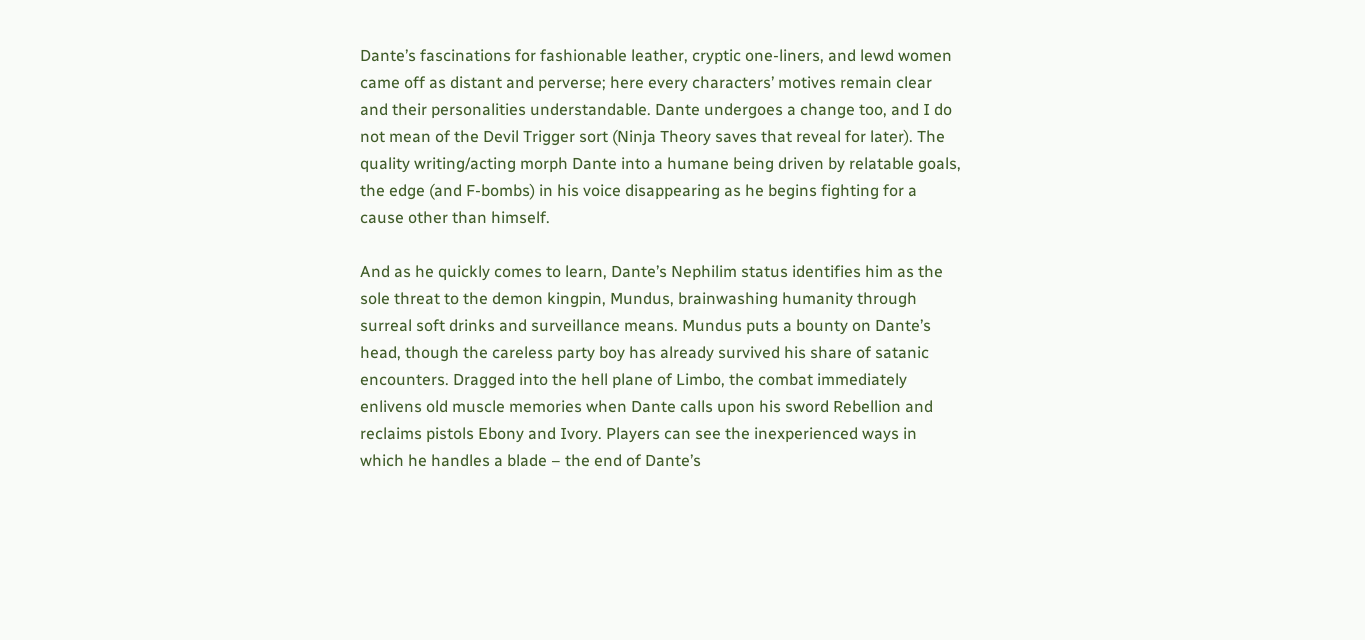Dante’s fascinations for fashionable leather, cryptic one-liners, and lewd women came off as distant and perverse; here every characters’ motives remain clear and their personalities understandable. Dante undergoes a change too, and I do not mean of the Devil Trigger sort (Ninja Theory saves that reveal for later). The quality writing/acting morph Dante into a humane being driven by relatable goals, the edge (and F-bombs) in his voice disappearing as he begins fighting for a cause other than himself.

And as he quickly comes to learn, Dante’s Nephilim status identifies him as the sole threat to the demon kingpin, Mundus, brainwashing humanity through surreal soft drinks and surveillance means. Mundus puts a bounty on Dante’s head, though the careless party boy has already survived his share of satanic encounters. Dragged into the hell plane of Limbo, the combat immediately enlivens old muscle memories when Dante calls upon his sword Rebellion and reclaims pistols Ebony and Ivory. Players can see the inexperienced ways in which he handles a blade – the end of Dante’s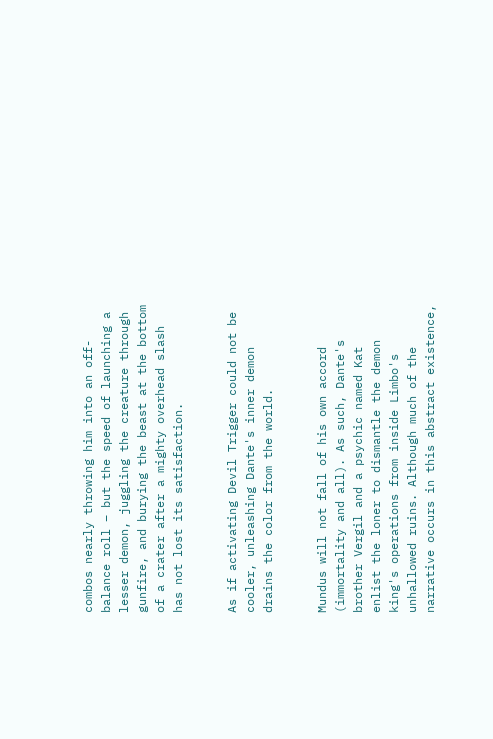combos nearly throwing him into an off-balance roll – but the speed of launching a lesser demon, juggling the creature through gunfire, and burying the beast at the bottom of a crater after a mighty overhead slash has not lost its satisfaction.


As if activating Devil Trigger could not be cooler, unleashing Dante's inner demon drains the color from the world.


Mundus will not fall of his own accord (immortality and all). As such, Dante's brother Vergil and a psychic named Kat enlist the loner to dismantle the demon king's operations from inside Limbo's unhallowed ruins. Although much of the narrative occurs in this abstract existence,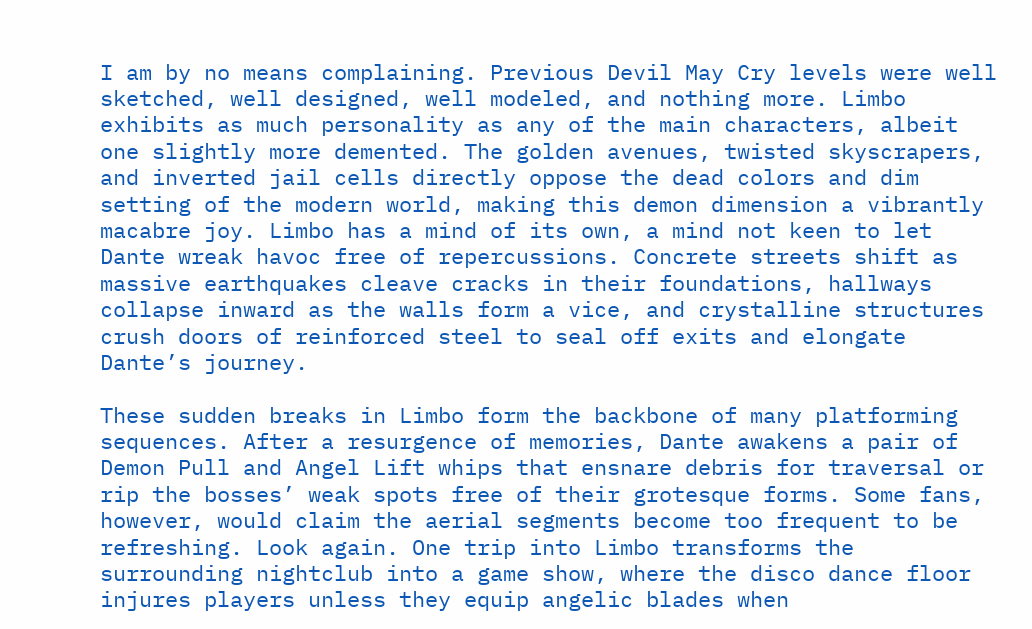I am by no means complaining. Previous Devil May Cry levels were well sketched, well designed, well modeled, and nothing more. Limbo exhibits as much personality as any of the main characters, albeit one slightly more demented. The golden avenues, twisted skyscrapers, and inverted jail cells directly oppose the dead colors and dim setting of the modern world, making this demon dimension a vibrantly macabre joy. Limbo has a mind of its own, a mind not keen to let Dante wreak havoc free of repercussions. Concrete streets shift as massive earthquakes cleave cracks in their foundations, hallways collapse inward as the walls form a vice, and crystalline structures crush doors of reinforced steel to seal off exits and elongate Dante’s journey.

These sudden breaks in Limbo form the backbone of many platforming sequences. After a resurgence of memories, Dante awakens a pair of Demon Pull and Angel Lift whips that ensnare debris for traversal or rip the bosses’ weak spots free of their grotesque forms. Some fans, however, would claim the aerial segments become too frequent to be refreshing. Look again. One trip into Limbo transforms the surrounding nightclub into a game show, where the disco dance floor injures players unless they equip angelic blades when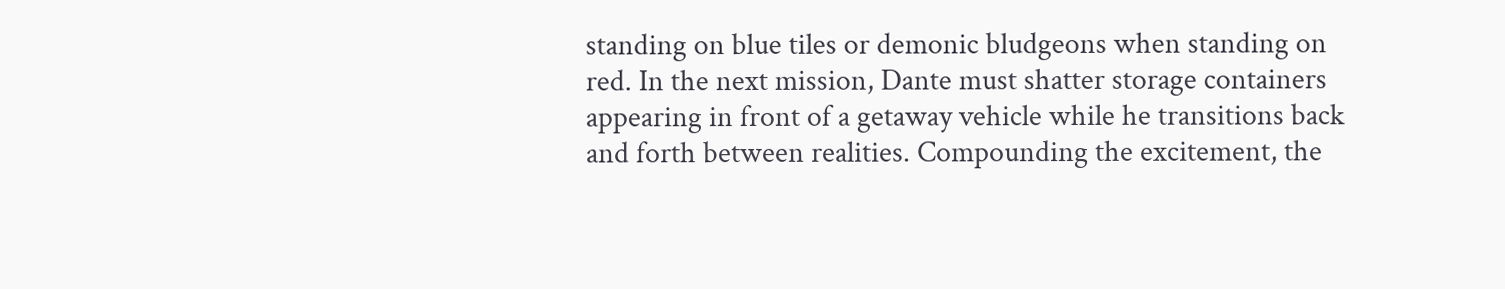standing on blue tiles or demonic bludgeons when standing on red. In the next mission, Dante must shatter storage containers appearing in front of a getaway vehicle while he transitions back and forth between realities. Compounding the excitement, the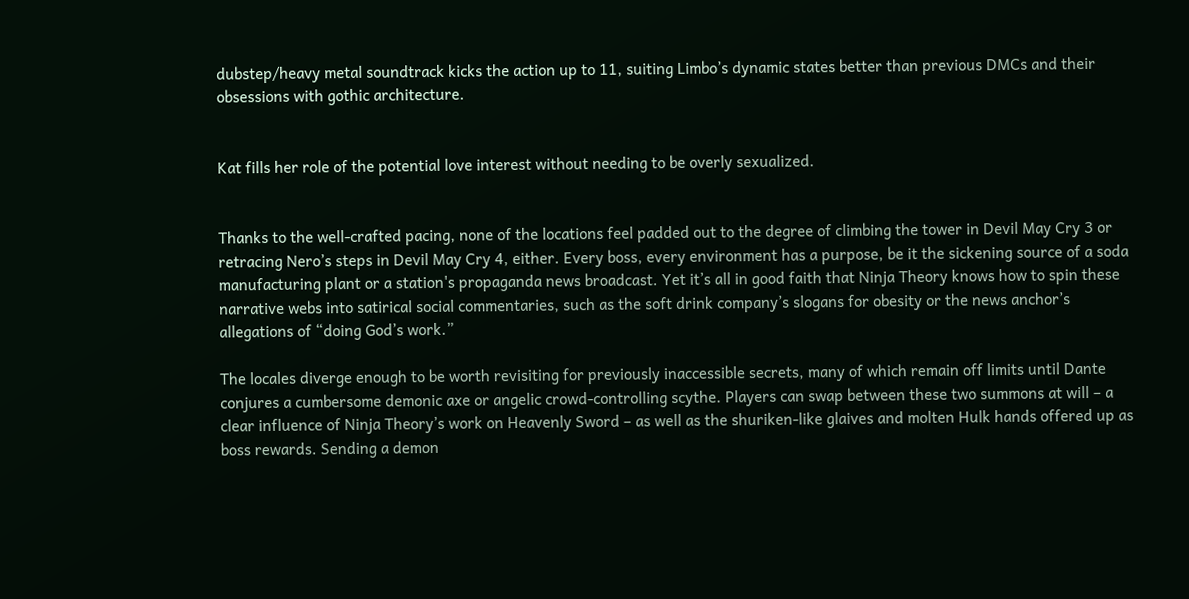dubstep/heavy metal soundtrack kicks the action up to 11, suiting Limbo’s dynamic states better than previous DMCs and their obsessions with gothic architecture.


Kat fills her role of the potential love interest without needing to be overly sexualized.


Thanks to the well-crafted pacing, none of the locations feel padded out to the degree of climbing the tower in Devil May Cry 3 or retracing Nero’s steps in Devil May Cry 4, either. Every boss, every environment has a purpose, be it the sickening source of a soda manufacturing plant or a station's propaganda news broadcast. Yet it’s all in good faith that Ninja Theory knows how to spin these narrative webs into satirical social commentaries, such as the soft drink company’s slogans for obesity or the news anchor’s allegations of “doing God’s work.”

The locales diverge enough to be worth revisiting for previously inaccessible secrets, many of which remain off limits until Dante conjures a cumbersome demonic axe or angelic crowd-controlling scythe. Players can swap between these two summons at will – a clear influence of Ninja Theory’s work on Heavenly Sword – as well as the shuriken-like glaives and molten Hulk hands offered up as boss rewards. Sending a demon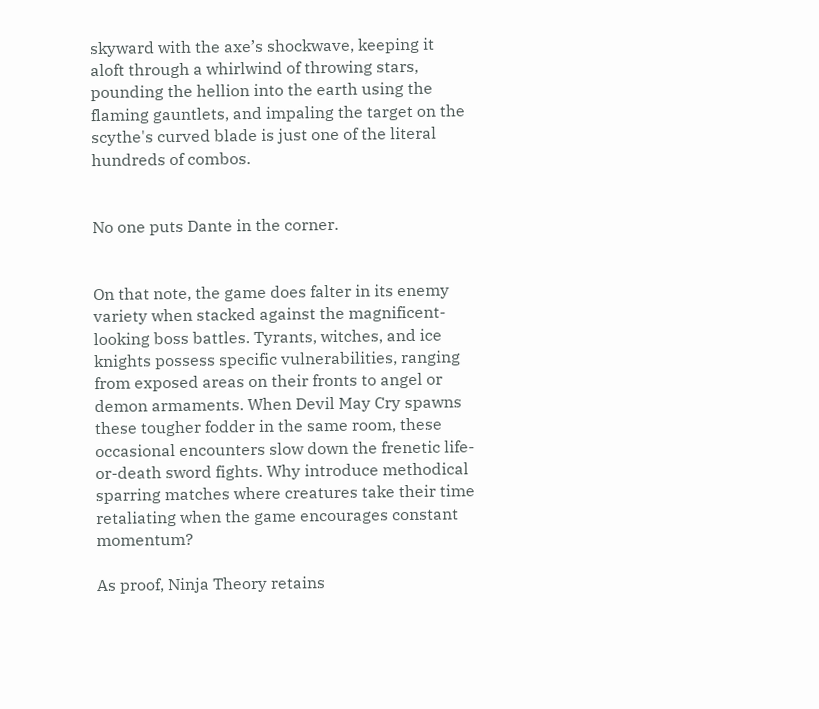skyward with the axe’s shockwave, keeping it aloft through a whirlwind of throwing stars, pounding the hellion into the earth using the flaming gauntlets, and impaling the target on the scythe's curved blade is just one of the literal hundreds of combos.


No one puts Dante in the corner.


On that note, the game does falter in its enemy variety when stacked against the magnificent-looking boss battles. Tyrants, witches, and ice knights possess specific vulnerabilities, ranging from exposed areas on their fronts to angel or demon armaments. When Devil May Cry spawns these tougher fodder in the same room, these occasional encounters slow down the frenetic life-or-death sword fights. Why introduce methodical sparring matches where creatures take their time retaliating when the game encourages constant momentum?

As proof, Ninja Theory retains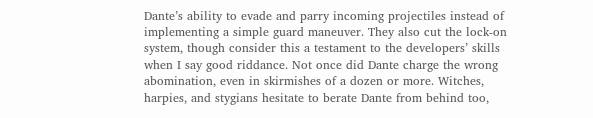Dante’s ability to evade and parry incoming projectiles instead of implementing a simple guard maneuver. They also cut the lock-on system, though consider this a testament to the developers’ skills when I say good riddance. Not once did Dante charge the wrong abomination, even in skirmishes of a dozen or more. Witches, harpies, and stygians hesitate to berate Dante from behind too,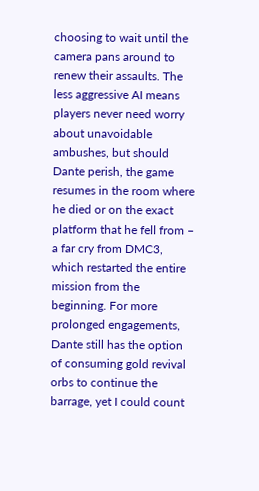choosing to wait until the camera pans around to renew their assaults. The less aggressive AI means players never need worry about unavoidable ambushes, but should Dante perish, the game resumes in the room where he died or on the exact platform that he fell from – a far cry from DMC3, which restarted the entire mission from the beginning. For more prolonged engagements, Dante still has the option of consuming gold revival orbs to continue the barrage, yet I could count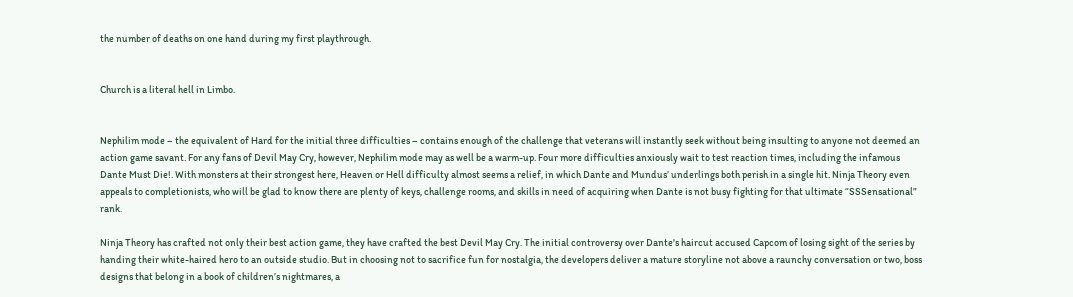the number of deaths on one hand during my first playthrough.


Church is a literal hell in Limbo.


Nephilim mode – the equivalent of Hard for the initial three difficulties – contains enough of the challenge that veterans will instantly seek without being insulting to anyone not deemed an action game savant. For any fans of Devil May Cry, however, Nephilim mode may as well be a warm-up. Four more difficulties anxiously wait to test reaction times, including the infamous Dante Must Die!. With monsters at their strongest here, Heaven or Hell difficulty almost seems a relief, in which Dante and Mundus’ underlings both perish in a single hit. Ninja Theory even appeals to completionists, who will be glad to know there are plenty of keys, challenge rooms, and skills in need of acquiring when Dante is not busy fighting for that ultimate “SSSensational” rank.

Ninja Theory has crafted not only their best action game, they have crafted the best Devil May Cry. The initial controversy over Dante's haircut accused Capcom of losing sight of the series by handing their white-haired hero to an outside studio. But in choosing not to sacrifice fun for nostalgia, the developers deliver a mature storyline not above a raunchy conversation or two, boss designs that belong in a book of children’s nightmares, a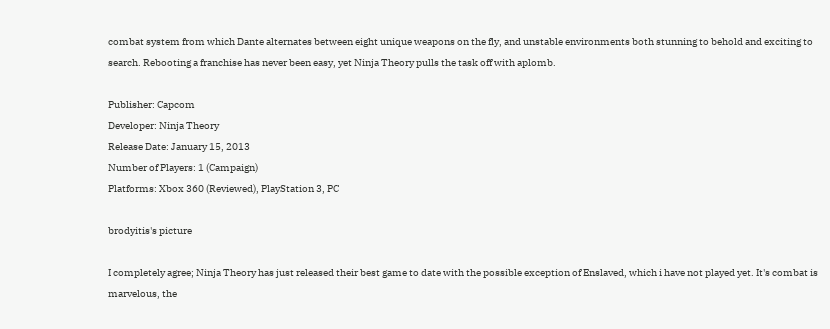combat system from which Dante alternates between eight unique weapons on the fly, and unstable environments both stunning to behold and exciting to search. Rebooting a franchise has never been easy, yet Ninja Theory pulls the task off with aplomb.

Publisher: Capcom
Developer: Ninja Theory
Release Date: January 15, 2013
Number of Players: 1 (Campaign)
Platforms: Xbox 360 (Reviewed), PlayStation 3, PC

brodyitis's picture

I completely agree; Ninja Theory has just released their best game to date with the possible exception of Enslaved, which i have not played yet. It's combat is marvelous, the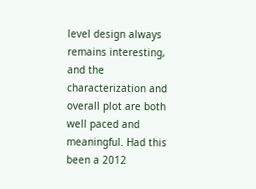level design always remains interesting, and the characterization and overall plot are both well paced and meaningful. Had this been a 2012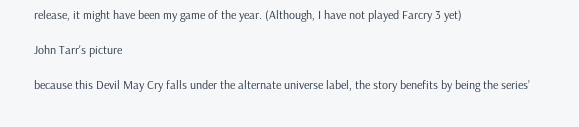release, it might have been my game of the year. (Although, I have not played Farcry 3 yet)

John Tarr's picture

because this Devil May Cry falls under the alternate universe label, the story benefits by being the series’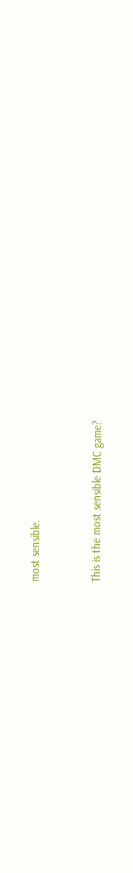most sensible.


This is the most sensible DMC game?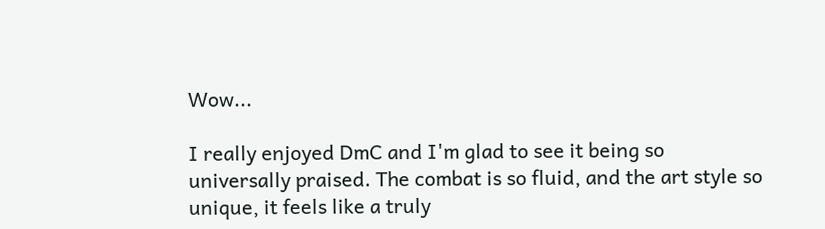Wow...

I really enjoyed DmC and I'm glad to see it being so universally praised. The combat is so fluid, and the art style so unique, it feels like a truly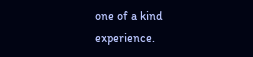one of a kind experience.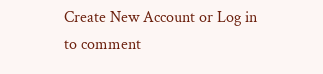Create New Account or Log in to comment